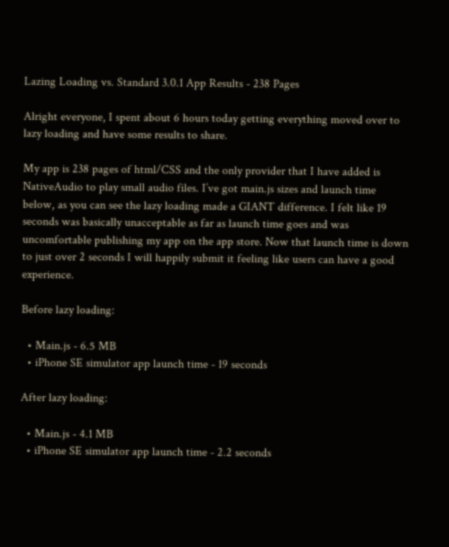Lazing Loading vs. Standard 3.0.1 App Results - 238 Pages

Alright everyone, I spent about 6 hours today getting everything moved over to lazy loading and have some results to share.

My app is 238 pages of html/CSS and the only provider that I have added is NativeAudio to play small audio files. I’ve got main.js sizes and launch time below, as you can see the lazy loading made a GIANT difference. I felt like 19 seconds was basically unacceptable as far as launch time goes and was uncomfortable publishing my app on the app store. Now that launch time is down to just over 2 seconds I will happily submit it feeling like users can have a good experience.

Before lazy loading:

  • Main.js - 6.5 MB
  • iPhone SE simulator app launch time - 19 seconds

After lazy loading:

  • Main.js - 4.1 MB
  • iPhone SE simulator app launch time - 2.2 seconds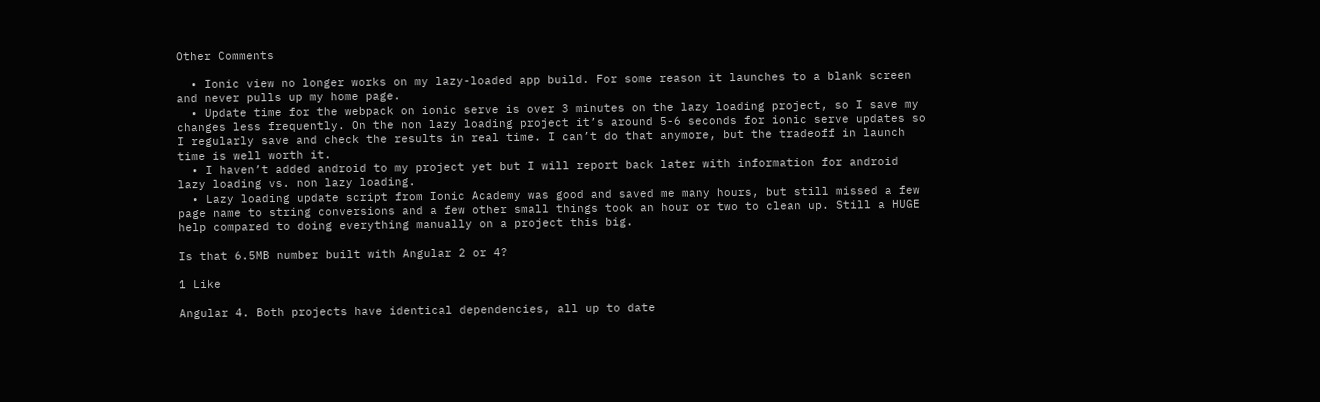Other Comments

  • Ionic view no longer works on my lazy-loaded app build. For some reason it launches to a blank screen and never pulls up my home page.
  • Update time for the webpack on ionic serve is over 3 minutes on the lazy loading project, so I save my changes less frequently. On the non lazy loading project it’s around 5-6 seconds for ionic serve updates so I regularly save and check the results in real time. I can’t do that anymore, but the tradeoff in launch time is well worth it.
  • I haven’t added android to my project yet but I will report back later with information for android lazy loading vs. non lazy loading.
  • Lazy loading update script from Ionic Academy was good and saved me many hours, but still missed a few page name to string conversions and a few other small things took an hour or two to clean up. Still a HUGE help compared to doing everything manually on a project this big.

Is that 6.5MB number built with Angular 2 or 4?

1 Like

Angular 4. Both projects have identical dependencies, all up to date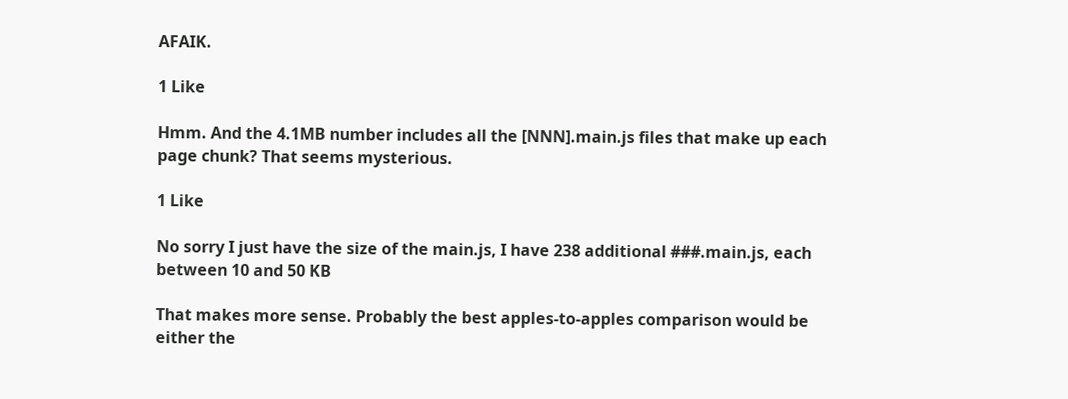AFAIK.

1 Like

Hmm. And the 4.1MB number includes all the [NNN].main.js files that make up each page chunk? That seems mysterious.

1 Like

No sorry I just have the size of the main.js, I have 238 additional ###.main.js, each between 10 and 50 KB

That makes more sense. Probably the best apples-to-apples comparison would be either the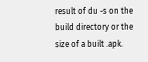result of du -s on the build directory or the size of a built .apk.